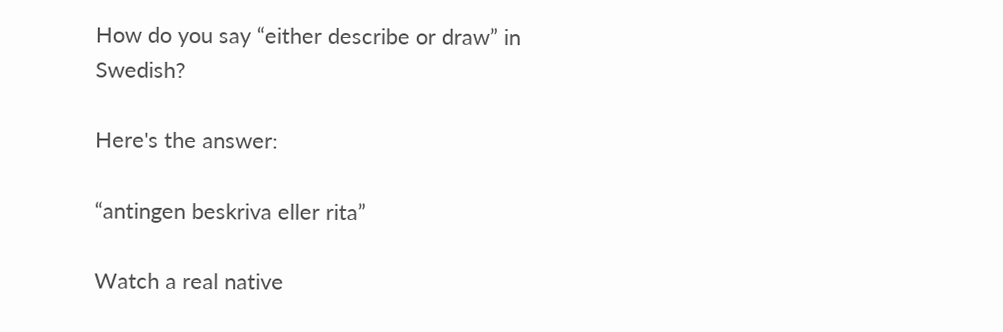How do you say “either describe or draw” in Swedish?

Here's the answer:

“antingen beskriva eller rita”

Watch a real native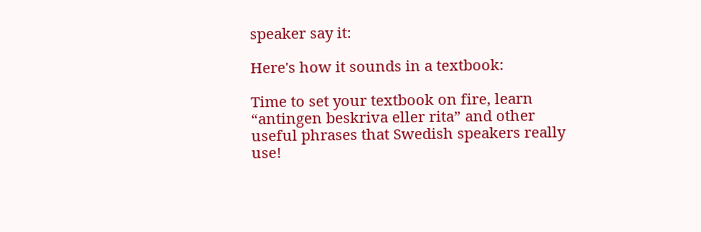speaker say it:

Here's how it sounds in a textbook:

Time to set your textbook on fire, learn “antingen beskriva eller rita” and other useful phrases that Swedish speakers really use!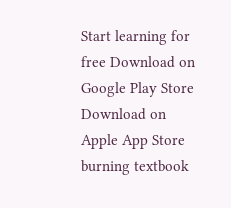Start learning for free Download on Google Play Store Download on Apple App Store
burning textbook